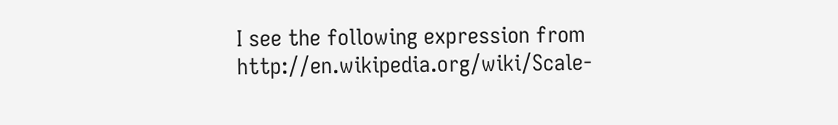I see the following expression from http://en.wikipedia.org/wiki/Scale-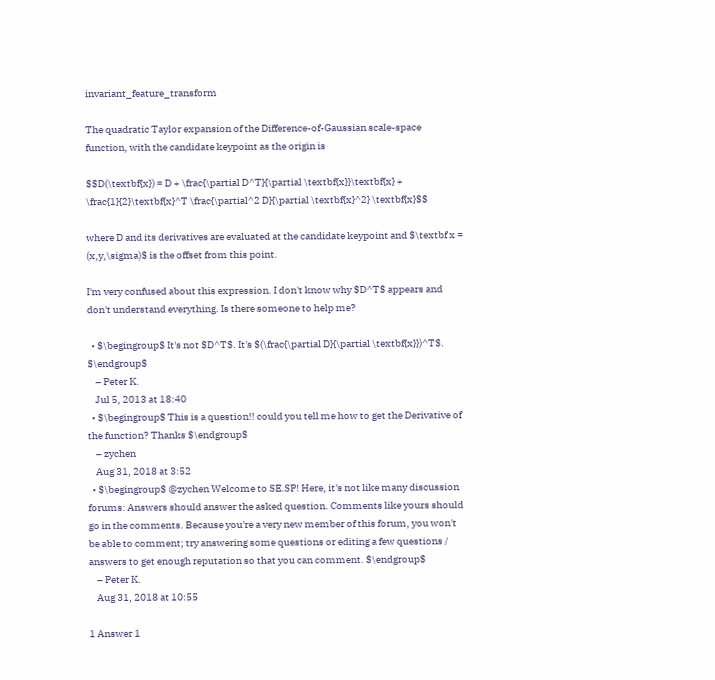invariant_feature_transform

The quadratic Taylor expansion of the Difference-of-Gaussian scale-space function, with the candidate keypoint as the origin is

$$D(\textbf{x}) = D + \frac{\partial D^T}{\partial \textbf{x}}\textbf{x} + \frac{1}{2}\textbf{x}^T \frac{\partial^2 D}{\partial \textbf{x}^2} \textbf{x}$$

where D and its derivatives are evaluated at the candidate keypoint and $\textbf x = (x,y,\sigma)$ is the offset from this point.

I'm very confused about this expression. I don't know why $D^T$ appears and don't understand everything. Is there someone to help me?

  • $\begingroup$ It's not $D^T$. It's $(\frac{\partial D}{\partial \textbf{x}})^T$. $\endgroup$
    – Peter K.
    Jul 5, 2013 at 18:40
  • $\begingroup$ This is a question!! could you tell me how to get the Derivative of the function? Thanks $\endgroup$
    – zychen
    Aug 31, 2018 at 3:52
  • $\begingroup$ @zychen Welcome to SE.SP! Here, it's not like many discussion forums: Answers should answer the asked question. Comments like yours should go in the comments. Because you're a very new member of this forum, you won't be able to comment; try answering some questions or editing a few questions / answers to get enough reputation so that you can comment. $\endgroup$
    – Peter K.
    Aug 31, 2018 at 10:55

1 Answer 1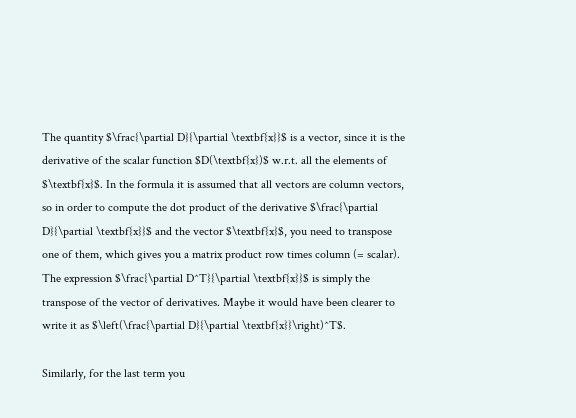The quantity $\frac{\partial D}{\partial \textbf{x}}$ is a vector, since it is the derivative of the scalar function $D(\textbf{x})$ w.r.t. all the elements of $\textbf{x}$. In the formula it is assumed that all vectors are column vectors, so in order to compute the dot product of the derivative $\frac{\partial D}{\partial \textbf{x}}$ and the vector $\textbf{x}$, you need to transpose one of them, which gives you a matrix product row times column (= scalar). The expression $\frac{\partial D^T}{\partial \textbf{x}}$ is simply the transpose of the vector of derivatives. Maybe it would have been clearer to write it as $\left(\frac{\partial D}{\partial \textbf{x}}\right)^T$.

Similarly, for the last term you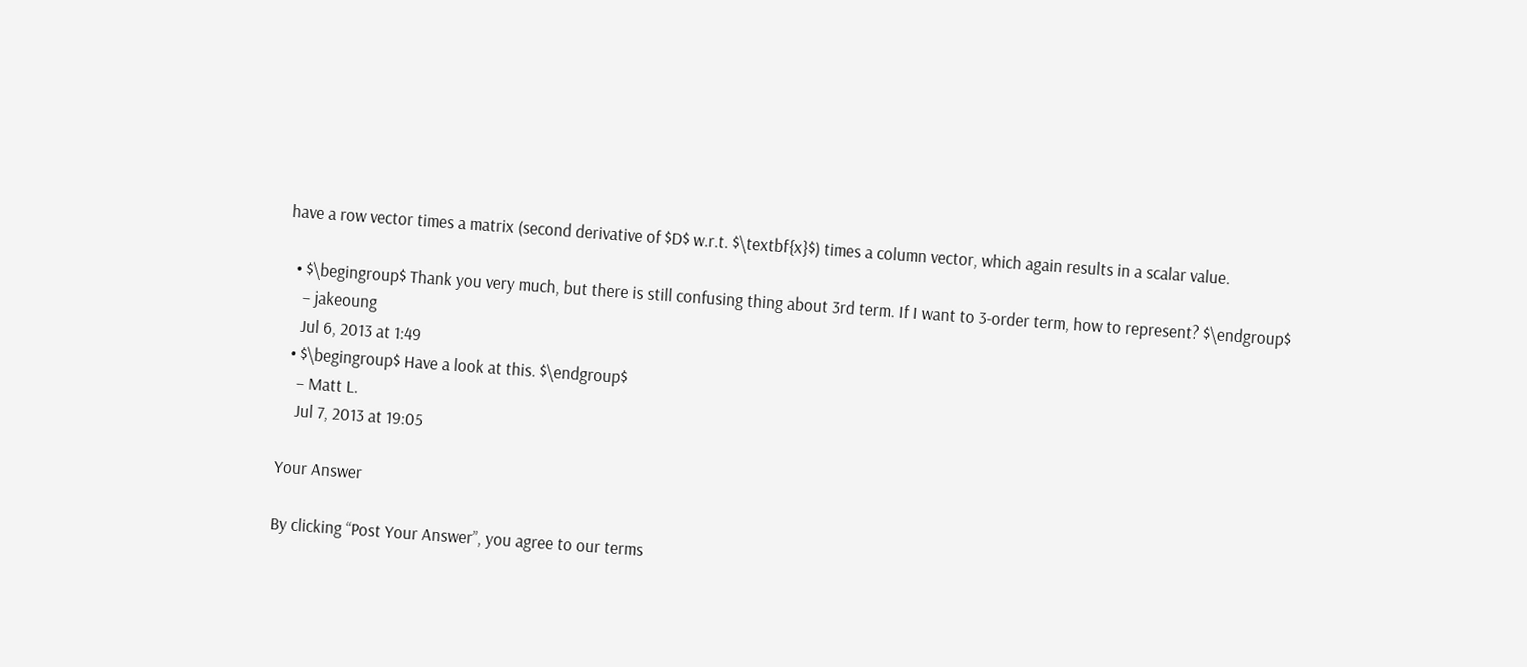have a row vector times a matrix (second derivative of $D$ w.r.t. $\textbf{x}$) times a column vector, which again results in a scalar value.

  • $\begingroup$ Thank you very much, but there is still confusing thing about 3rd term. If I want to 3-order term, how to represent? $\endgroup$
    – jakeoung
    Jul 6, 2013 at 1:49
  • $\begingroup$ Have a look at this. $\endgroup$
    – Matt L.
    Jul 7, 2013 at 19:05

Your Answer

By clicking “Post Your Answer”, you agree to our terms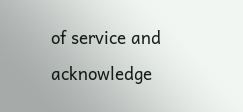of service and acknowledge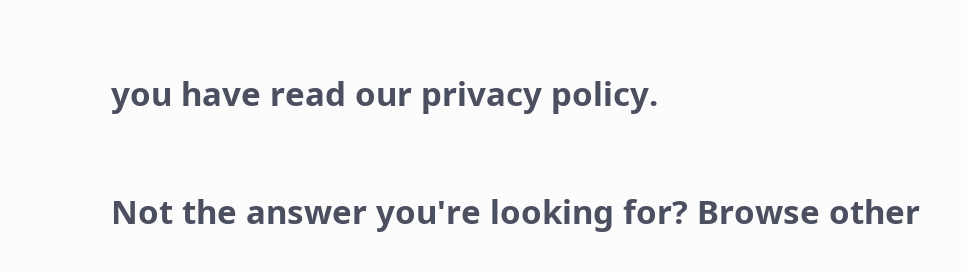you have read our privacy policy.

Not the answer you're looking for? Browse other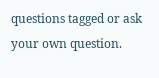questions tagged or ask your own question.